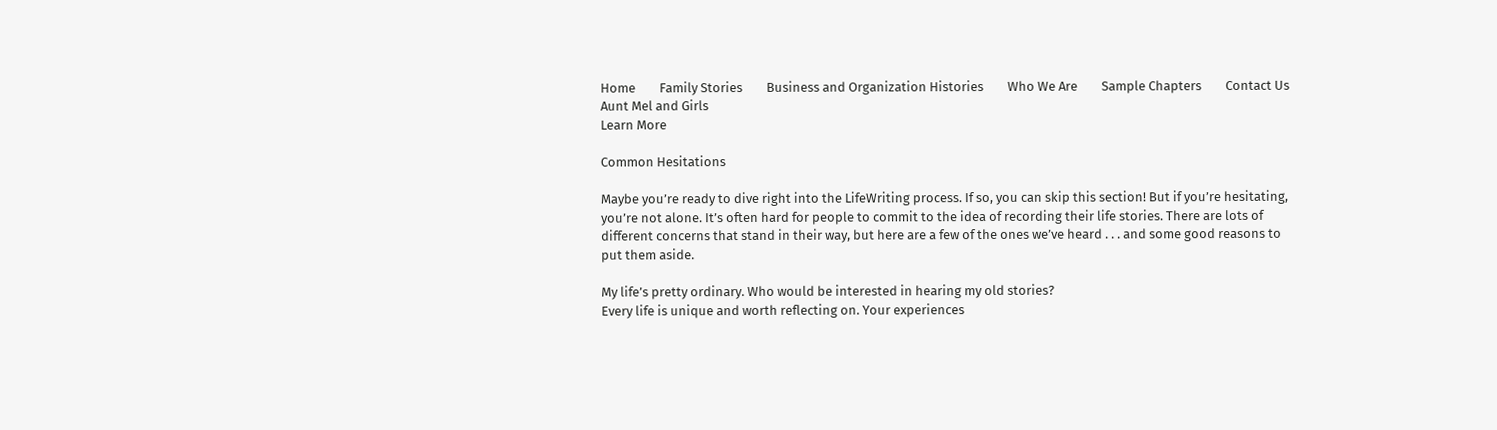Home        Family Stories        Business and Organization Histories        Who We Are        Sample Chapters        Contact Us
Aunt Mel and Girls
Learn More

Common Hesitations

Maybe you’re ready to dive right into the LifeWriting process. If so, you can skip this section! But if you’re hesitating, you’re not alone. It’s often hard for people to commit to the idea of recording their life stories. There are lots of different concerns that stand in their way, but here are a few of the ones we’ve heard . . . and some good reasons to put them aside.

My life’s pretty ordinary. Who would be interested in hearing my old stories?
Every life is unique and worth reflecting on. Your experiences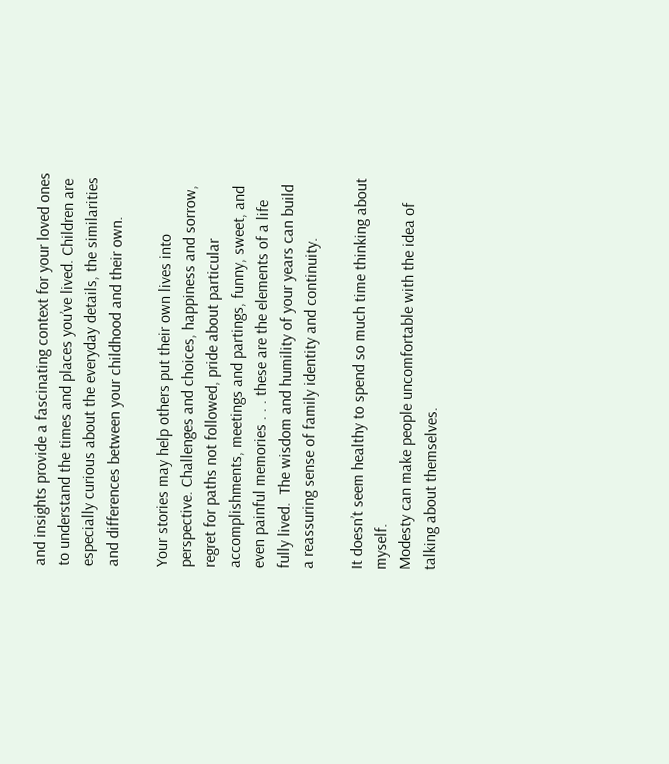and insights provide a fascinating context for your loved ones to understand the times and places you’ve lived. Children are especially curious about the everyday details, the similarities and differences between your childhood and their own.

Your stories may help others put their own lives into perspective. Challenges and choices, happiness and sorrow, regret for paths not followed, pride about particular accomplishments, meetings and partings, funny, sweet, and even painful memories . . . these are the elements of a life fully lived.  The wisdom and humility of your years can build a reassuring sense of family identity and continuity.

It doesn’t seem healthy to spend so much time thinking about myself.
Modesty can make people uncomfortable with the idea of talking about themselves.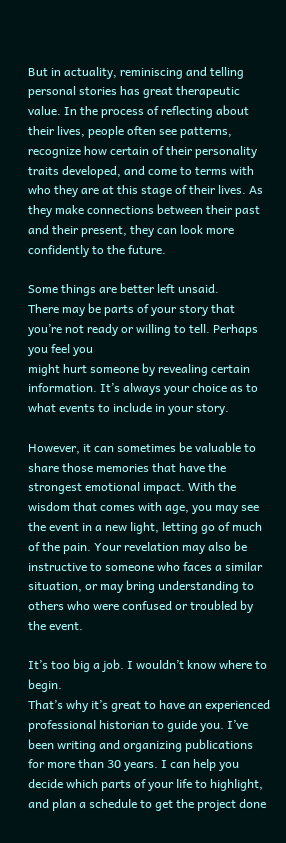But in actuality, reminiscing and telling personal stories has great therapeutic value. In the process of reflecting about their lives, people often see patterns, recognize how certain of their personality traits developed, and come to terms with who they are at this stage of their lives. As they make connections between their past and their present, they can look more confidently to the future.

Some things are better left unsaid.
There may be parts of your story that you’re not ready or willing to tell. Perhaps you feel you
might hurt someone by revealing certain information. It’s always your choice as to what events to include in your story.

However, it can sometimes be valuable to share those memories that have the strongest emotional impact. With the wisdom that comes with age, you may see the event in a new light, letting go of much of the pain. Your revelation may also be instructive to someone who faces a similar situation, or may bring understanding to others who were confused or troubled by the event.

It’s too big a job. I wouldn’t know where to begin.
That’s why it’s great to have an experienced professional historian to guide you. I’ve been writing and organizing publications for more than 30 years. I can help you decide which parts of your life to highlight, and plan a schedule to get the project done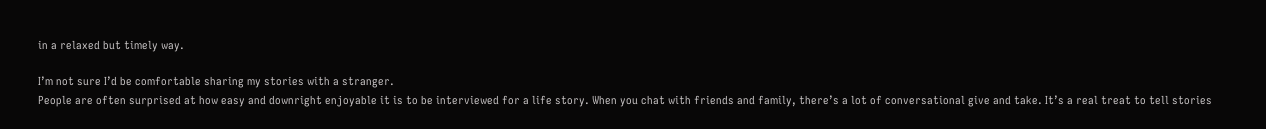in a relaxed but timely way.

I’m not sure I’d be comfortable sharing my stories with a stranger.
People are often surprised at how easy and downright enjoyable it is to be interviewed for a life story. When you chat with friends and family, there’s a lot of conversational give and take. It’s a real treat to tell stories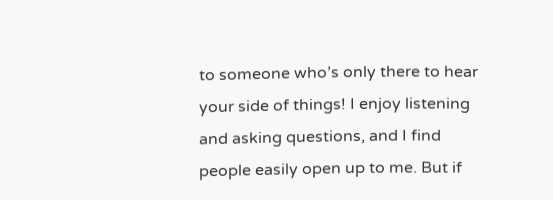to someone who’s only there to hear your side of things! I enjoy listening and asking questions, and I find people easily open up to me. But if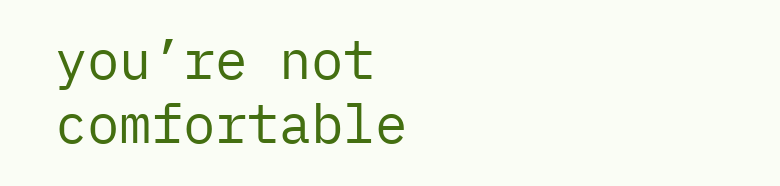you’re not comfortable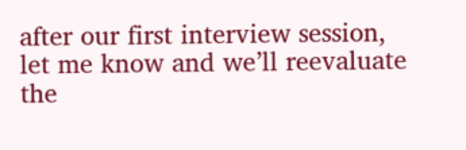after our first interview session, let me know and we’ll reevaluate the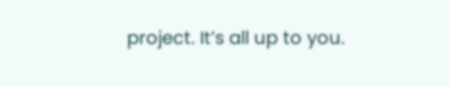project. It’s all up to you.